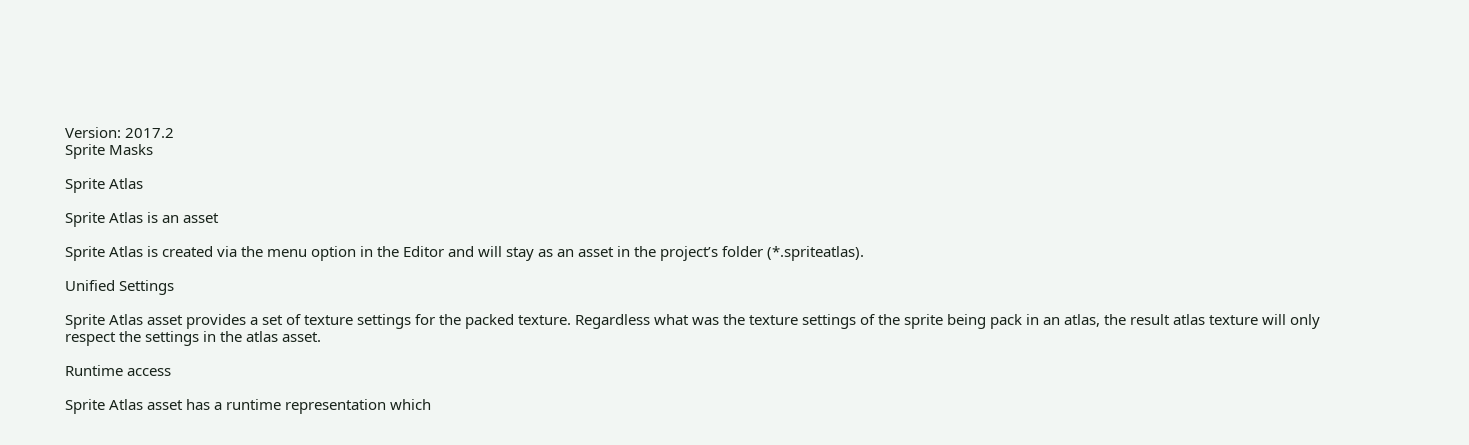Version: 2017.2
Sprite Masks

Sprite Atlas

Sprite Atlas is an asset

Sprite Atlas is created via the menu option in the Editor and will stay as an asset in the project’s folder (*.spriteatlas).

Unified Settings

Sprite Atlas asset provides a set of texture settings for the packed texture. Regardless what was the texture settings of the sprite being pack in an atlas, the result atlas texture will only respect the settings in the atlas asset.

Runtime access

Sprite Atlas asset has a runtime representation which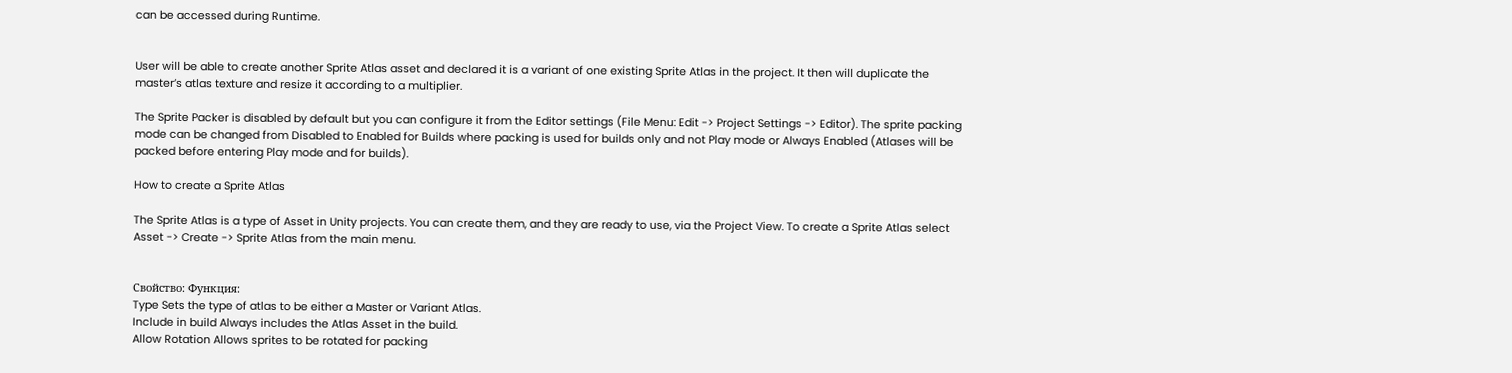can be accessed during Runtime.


User will be able to create another Sprite Atlas asset and declared it is a variant of one existing Sprite Atlas in the project. It then will duplicate the master’s atlas texture and resize it according to a multiplier.

The Sprite Packer is disabled by default but you can configure it from the Editor settings (File Menu: Edit -> Project Settings -> Editor). The sprite packing mode can be changed from Disabled to Enabled for Builds where packing is used for builds only and not Play mode or Always Enabled (Atlases will be packed before entering Play mode and for builds).

How to create a Sprite Atlas

The Sprite Atlas is a type of Asset in Unity projects. You can create them, and they are ready to use, via the Project View. To create a Sprite Atlas select Asset -> Create -> Sprite Atlas from the main menu.


Свойство: Функция:
Type Sets the type of atlas to be either a Master or Variant Atlas.
Include in build Always includes the Atlas Asset in the build.
Allow Rotation Allows sprites to be rotated for packing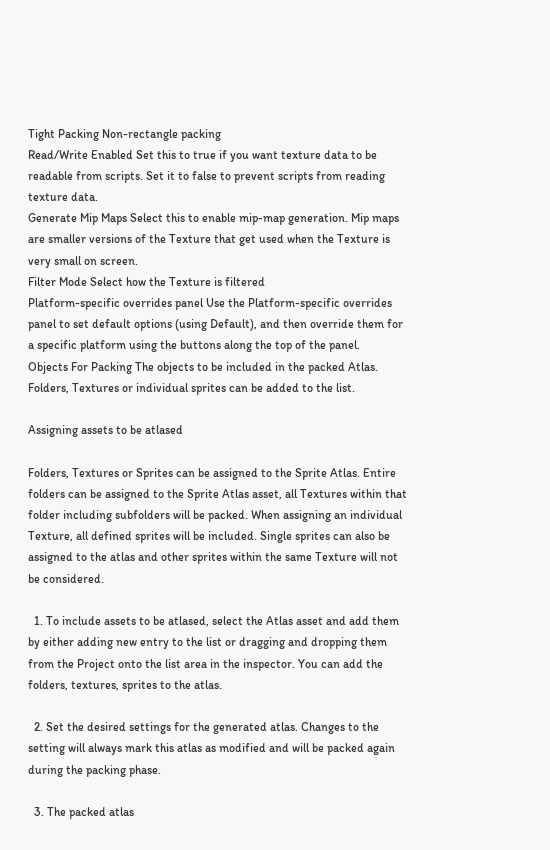Tight Packing Non-rectangle packing
Read/Write Enabled Set this to true if you want texture data to be readable from scripts. Set it to false to prevent scripts from reading texture data.
Generate Mip Maps Select this to enable mip-map generation. Mip maps are smaller versions of the Texture that get used when the Texture is very small on screen.
Filter Mode Select how the Texture is filtered
Platform-specific overrides panel Use the Platform-specific overrides panel to set default options (using Default), and then override them for a specific platform using the buttons along the top of the panel.
Objects For Packing The objects to be included in the packed Atlas. Folders, Textures or individual sprites can be added to the list.

Assigning assets to be atlased

Folders, Textures or Sprites can be assigned to the Sprite Atlas. Entire folders can be assigned to the Sprite Atlas asset, all Textures within that folder including subfolders will be packed. When assigning an individual Texture, all defined sprites will be included. Single sprites can also be assigned to the atlas and other sprites within the same Texture will not be considered.

  1. To include assets to be atlased, select the Atlas asset and add them by either adding new entry to the list or dragging and dropping them from the Project onto the list area in the inspector. You can add the folders, textures, sprites to the atlas.

  2. Set the desired settings for the generated atlas. Changes to the setting will always mark this atlas as modified and will be packed again during the packing phase.

  3. The packed atlas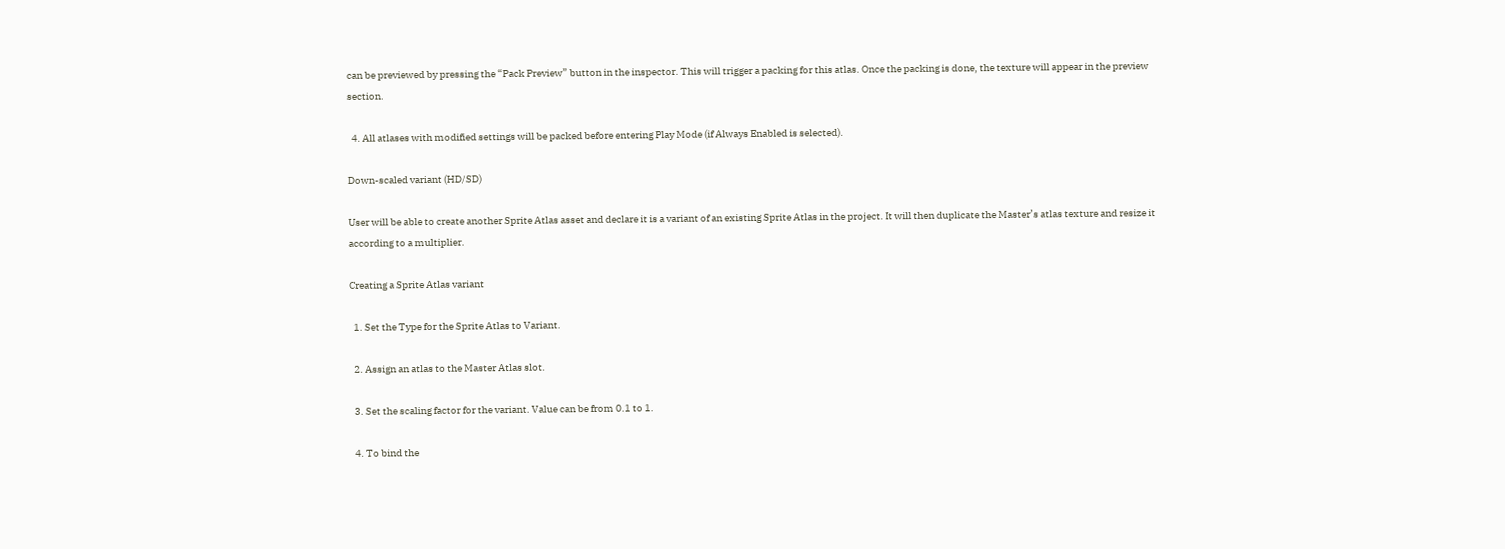can be previewed by pressing the “Pack Preview” button in the inspector. This will trigger a packing for this atlas. Once the packing is done, the texture will appear in the preview section.

  4. All atlases with modified settings will be packed before entering Play Mode (if Always Enabled is selected).

Down-scaled variant (HD/SD)

User will be able to create another Sprite Atlas asset and declare it is a variant of an existing Sprite Atlas in the project. It will then duplicate the Master’s atlas texture and resize it according to a multiplier.

Creating a Sprite Atlas variant

  1. Set the Type for the Sprite Atlas to Variant.

  2. Assign an atlas to the Master Atlas slot.

  3. Set the scaling factor for the variant. Value can be from 0.1 to 1.

  4. To bind the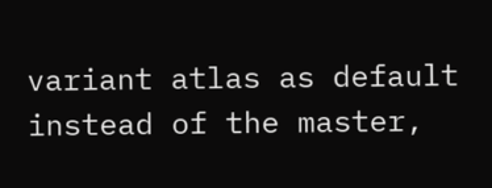variant atlas as default instead of the master,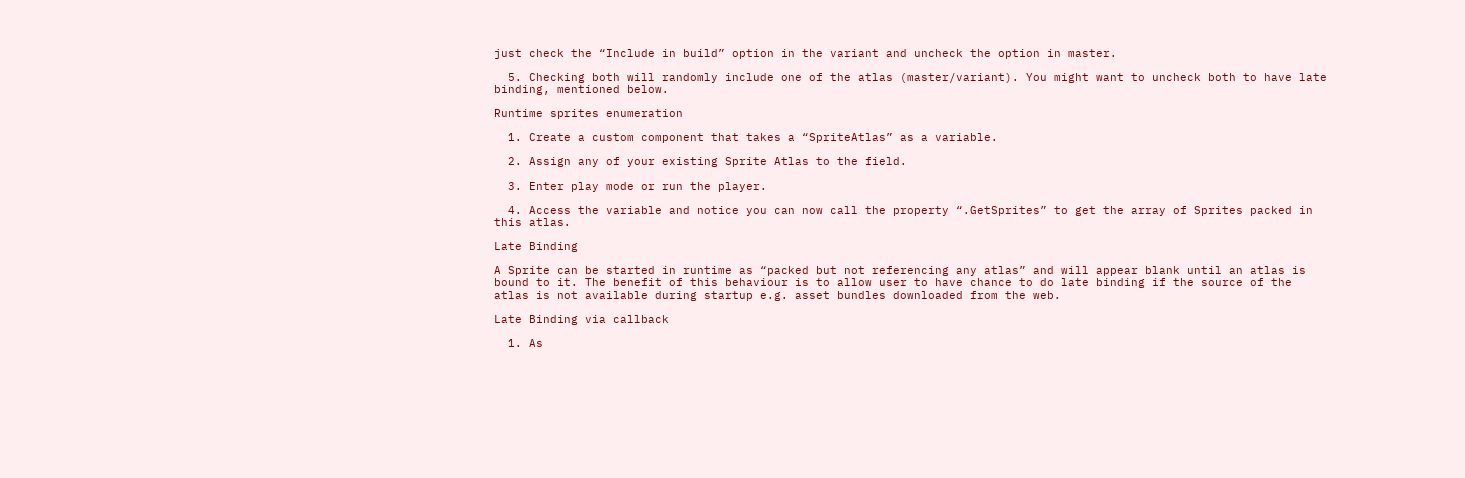just check the “Include in build” option in the variant and uncheck the option in master.

  5. Checking both will randomly include one of the atlas (master/variant). You might want to uncheck both to have late binding, mentioned below.

Runtime sprites enumeration

  1. Create a custom component that takes a “SpriteAtlas” as a variable.

  2. Assign any of your existing Sprite Atlas to the field.

  3. Enter play mode or run the player.

  4. Access the variable and notice you can now call the property “.GetSprites” to get the array of Sprites packed in this atlas.

Late Binding

A Sprite can be started in runtime as “packed but not referencing any atlas” and will appear blank until an atlas is bound to it. The benefit of this behaviour is to allow user to have chance to do late binding if the source of the atlas is not available during startup e.g. asset bundles downloaded from the web.

Late Binding via callback

  1. As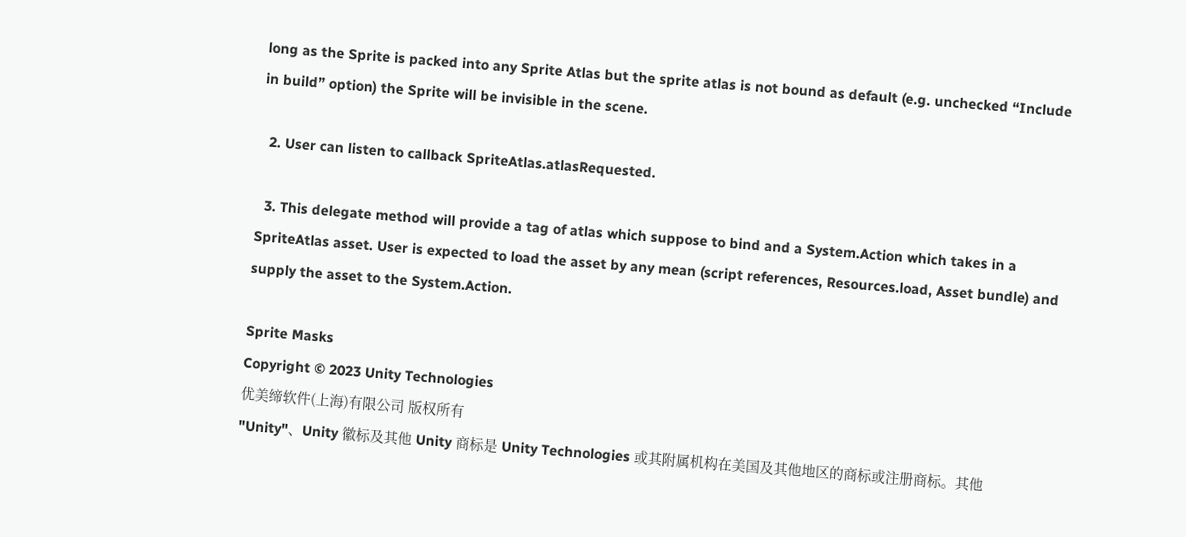long as the Sprite is packed into any Sprite Atlas but the sprite atlas is not bound as default (e.g. unchecked “Include in build” option) the Sprite will be invisible in the scene.

  2. User can listen to callback SpriteAtlas.atlasRequested.

  3. This delegate method will provide a tag of atlas which suppose to bind and a System.Action which takes in a SpriteAtlas asset. User is expected to load the asset by any mean (script references, Resources.load, Asset bundle) and supply the asset to the System.Action.

Sprite Masks
Copyright © 2023 Unity Technologies
优美缔软件(上海)有限公司 版权所有
"Unity"、Unity 徽标及其他 Unity 商标是 Unity Technologies 或其附属机构在美国及其他地区的商标或注册商标。其他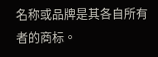名称或品牌是其各自所有者的商标。